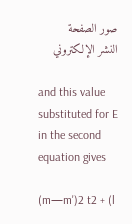صور الصفحة
النشر الإلكتروني

and this value substituted for E in the second equation gives

(m—m')2 t2 + (l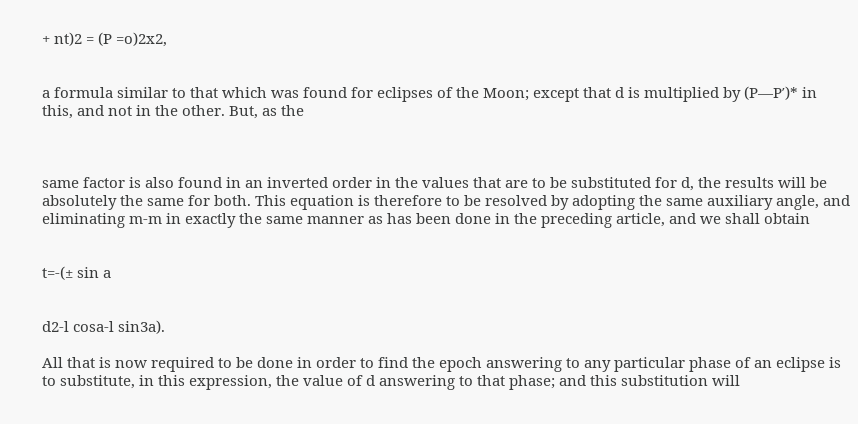+ nt)2 = (P =o)2x2,


a formula similar to that which was found for eclipses of the Moon; except that d is multiplied by (P—P′)* in this, and not in the other. But, as the



same factor is also found in an inverted order in the values that are to be substituted for d, the results will be absolutely the same for both. This equation is therefore to be resolved by adopting the same auxiliary angle, and eliminating m-m in exactly the same manner as has been done in the preceding article, and we shall obtain


t=-(± sin a


d2-l cosa-l sin3a).

All that is now required to be done in order to find the epoch answering to any particular phase of an eclipse is to substitute, in this expression, the value of d answering to that phase; and this substitution will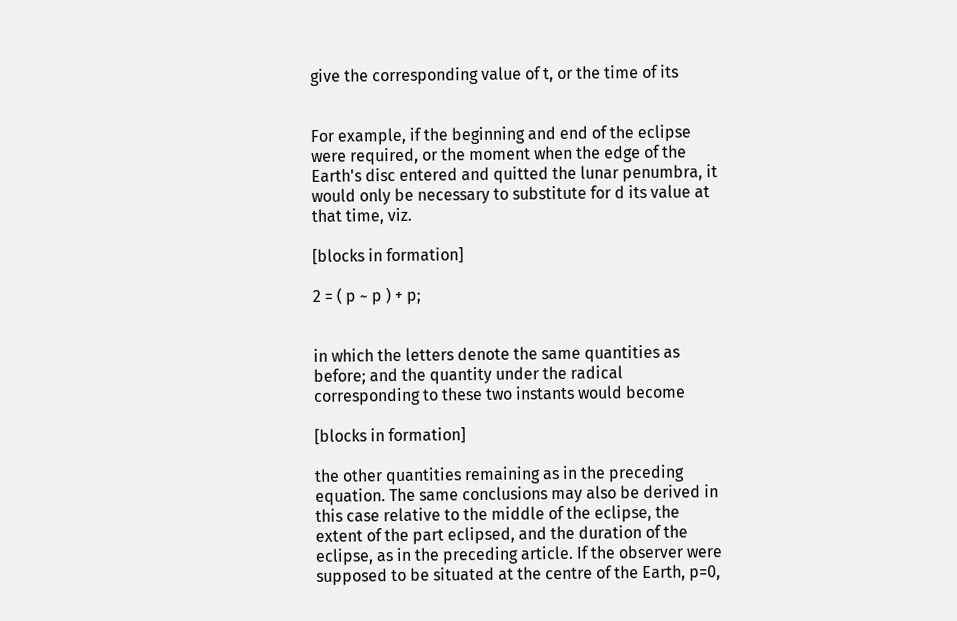give the corresponding value of t, or the time of its


For example, if the beginning and end of the eclipse were required, or the moment when the edge of the Earth's disc entered and quitted the lunar penumbra, it would only be necessary to substitute for d its value at that time, viz.

[blocks in formation]

2 = ( p ~ p ) + p;


in which the letters denote the same quantities as before; and the quantity under the radical corresponding to these two instants would become

[blocks in formation]

the other quantities remaining as in the preceding equation. The same conclusions may also be derived in this case relative to the middle of the eclipse, the extent of the part eclipsed, and the duration of the eclipse, as in the preceding article. If the observer were supposed to be situated at the centre of the Earth, p=0,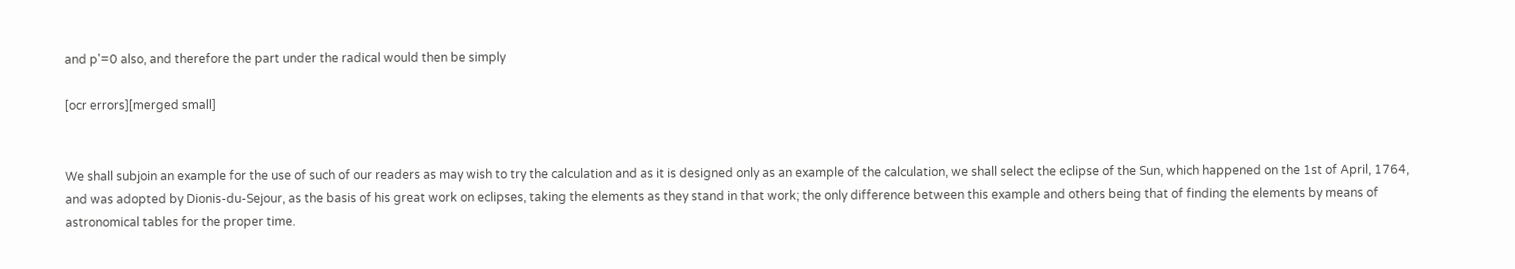and p'=0 also, and therefore the part under the radical would then be simply

[ocr errors][merged small]


We shall subjoin an example for the use of such of our readers as may wish to try the calculation and as it is designed only as an example of the calculation, we shall select the eclipse of the Sun, which happened on the 1st of April, 1764, and was adopted by Dionis-du-Sejour, as the basis of his great work on eclipses, taking the elements as they stand in that work; the only difference between this example and others being that of finding the elements by means of astronomical tables for the proper time.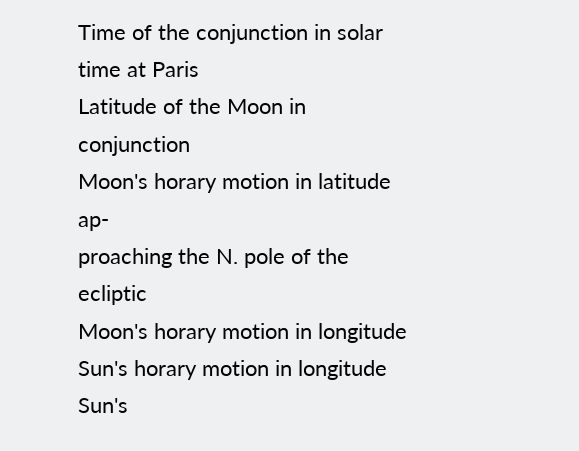Time of the conjunction in solar time at Paris
Latitude of the Moon in conjunction
Moon's horary motion in latitude ap-
proaching the N. pole of the ecliptic
Moon's horary motion in longitude
Sun's horary motion in longitude
Sun's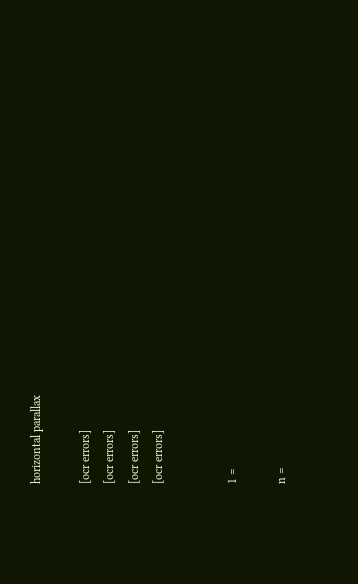horizontal parallax

[ocr errors]
[ocr errors]
[ocr errors]
[ocr errors]


1 =

n =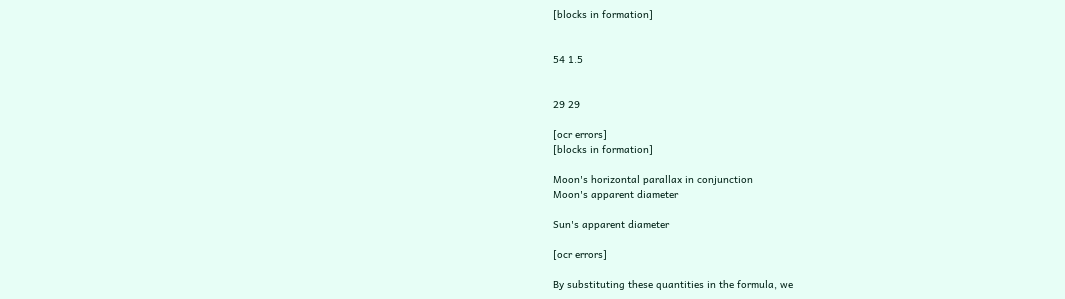[blocks in formation]


54 1.5


29 29

[ocr errors]
[blocks in formation]

Moon's horizontal parallax in conjunction
Moon's apparent diameter

Sun's apparent diameter

[ocr errors]

By substituting these quantities in the formula, we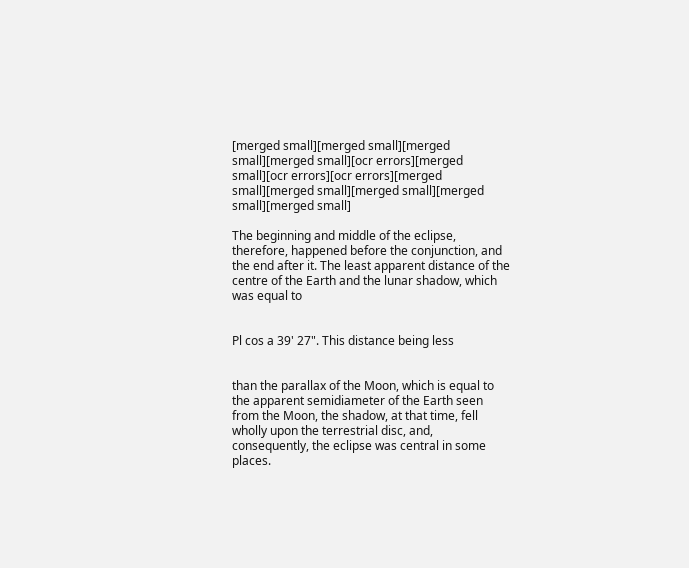[merged small][merged small][merged small][merged small][ocr errors][merged small][ocr errors][ocr errors][merged small][merged small][merged small][merged small][merged small]

The beginning and middle of the eclipse, therefore, happened before the conjunction, and the end after it. The least apparent distance of the centre of the Earth and the lunar shadow, which was equal to


Pl cos a 39' 27". This distance being less


than the parallax of the Moon, which is equal to the apparent semidiameter of the Earth seen from the Moon, the shadow, at that time, fell wholly upon the terrestrial disc, and, consequently, the eclipse was central in some places.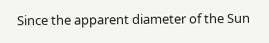Since the apparent diameter of the Sun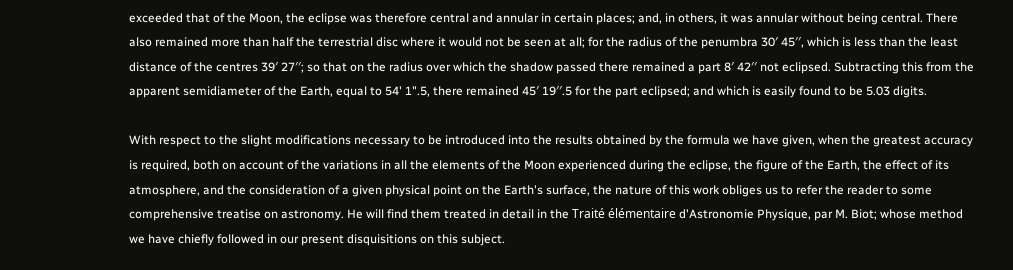exceeded that of the Moon, the eclipse was therefore central and annular in certain places; and, in others, it was annular without being central. There also remained more than half the terrestrial disc where it would not be seen at all; for the radius of the penumbra 30′ 45′′, which is less than the least distance of the centres 39′ 27′′; so that on the radius over which the shadow passed there remained a part 8′ 42′′ not eclipsed. Subtracting this from the apparent semidiameter of the Earth, equal to 54' 1".5, there remained 45′ 19′′.5 for the part eclipsed; and which is easily found to be 5.03 digits.

With respect to the slight modifications necessary to be introduced into the results obtained by the formula we have given, when the greatest accuracy is required, both on account of the variations in all the elements of the Moon experienced during the eclipse, the figure of the Earth, the effect of its atmosphere, and the consideration of a given physical point on the Earth's surface, the nature of this work obliges us to refer the reader to some comprehensive treatise on astronomy. He will find them treated in detail in the Traité élémentaire d'Astronomie Physique, par M. Biot; whose method we have chiefly followed in our present disquisitions on this subject.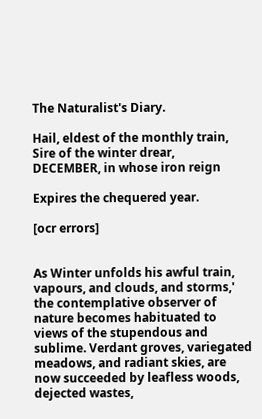The Naturalist's Diary.

Hail, eldest of the monthly train,
Sire of the winter drear,
DECEMBER, in whose iron reign

Expires the chequered year.

[ocr errors]


As Winter unfolds his awful train, vapours, and clouds, and storms,' the contemplative observer of nature becomes habituated to views of the stupendous and sublime. Verdant groves, variegated meadows, and radiant skies, are now succeeded by leafless woods, dejected wastes,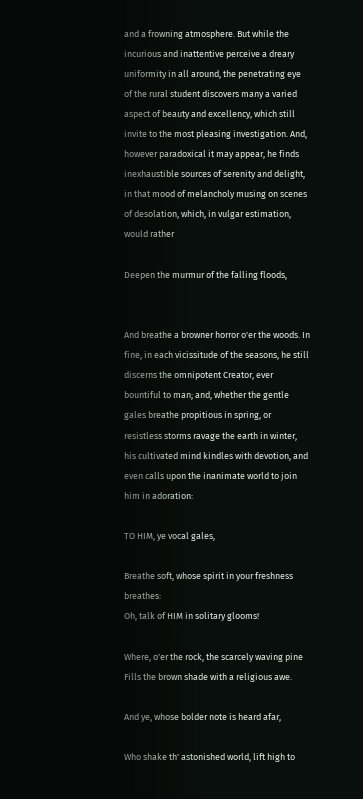and a frowning atmosphere. But while the incurious and inattentive perceive a dreary uniformity in all around, the penetrating eye of the rural student discovers many a varied aspect of beauty and excellency, which still invite to the most pleasing investigation. And, however paradoxical it may appear, he finds inexhaustible sources of serenity and delight, in that mood of melancholy musing on scenes of desolation, which, in vulgar estimation, would rather

Deepen the murmur of the falling floods,


And breathe a browner horror o'er the woods. In fine, in each vicissitude of the seasons, he still discerns the omnipotent Creator, ever bountiful to man; and, whether the gentle gales breathe propitious in spring, or resistless storms ravage the earth in winter, his cultivated mind kindles with devotion, and even calls upon the inanimate world to join him in adoration:

TO HIM, ye vocal gales,

Breathe soft, whose spirit in your freshness breathes:
Oh, talk of HIM in solitary glooms!

Where, o'er the rock, the scarcely waving pine
Fills the brown shade with a religious awe.

And ye, whose bolder note is heard afar,

Who shake th' astonished world, lift high to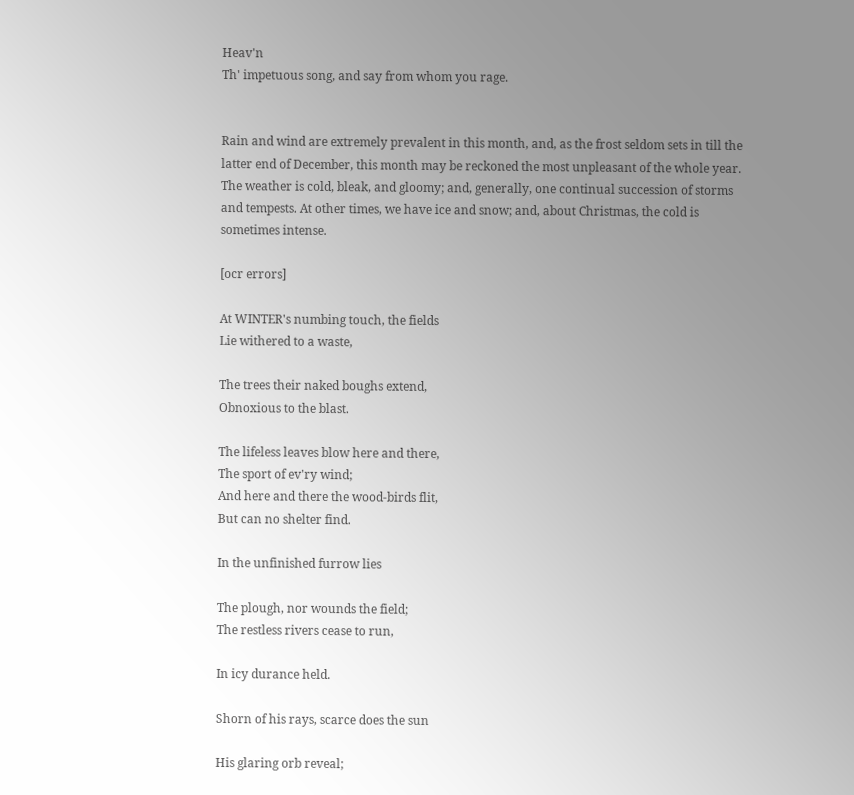Heav'n
Th' impetuous song, and say from whom you rage.


Rain and wind are extremely prevalent in this month, and, as the frost seldom sets in till the latter end of December, this month may be reckoned the most unpleasant of the whole year. The weather is cold, bleak, and gloomy; and, generally, one continual succession of storms and tempests. At other times, we have ice and snow; and, about Christmas, the cold is sometimes intense.

[ocr errors]

At WINTER's numbing touch, the fields
Lie withered to a waste,

The trees their naked boughs extend,
Obnoxious to the blast.

The lifeless leaves blow here and there,
The sport of ev'ry wind;
And here and there the wood-birds flit,
But can no shelter find.

In the unfinished furrow lies

The plough, nor wounds the field;
The restless rivers cease to run,

In icy durance held.

Shorn of his rays, scarce does the sun

His glaring orb reveal;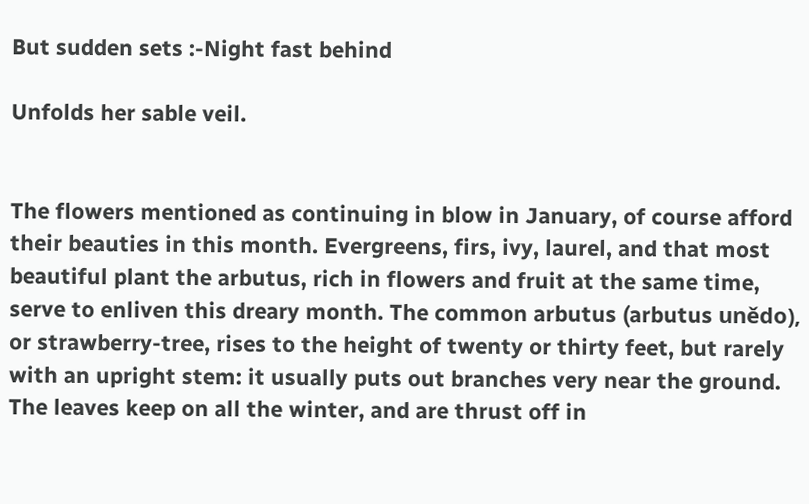But sudden sets :-Night fast behind

Unfolds her sable veil.


The flowers mentioned as continuing in blow in January, of course afford their beauties in this month. Evergreens, firs, ivy, laurel, and that most beautiful plant the arbutus, rich in flowers and fruit at the same time, serve to enliven this dreary month. The common arbutus (arbutus unědo), or strawberry-tree, rises to the height of twenty or thirty feet, but rarely with an upright stem: it usually puts out branches very near the ground. The leaves keep on all the winter, and are thrust off in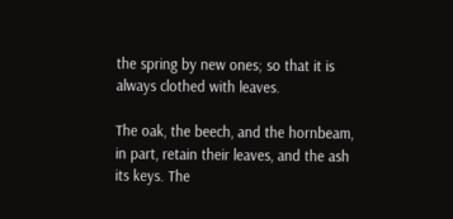the spring by new ones; so that it is always clothed with leaves.

The oak, the beech, and the hornbeam, in part, retain their leaves, and the ash its keys. The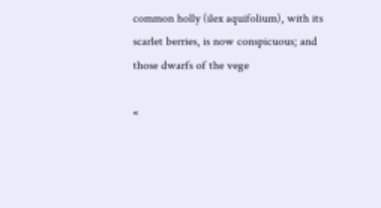common holly (ilex aquifolium), with its scarlet berries, is now conspicuous; and those dwarfs of the vege

«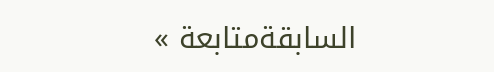السابقةمتابعة »